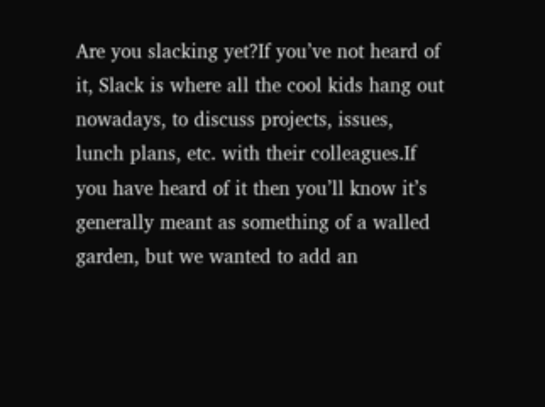Are you slacking yet?If you’ve not heard of it, Slack is where all the cool kids hang out nowadays, to discuss projects, issues, lunch plans, etc. with their colleagues.If you have heard of it then you’ll know it’s generally meant as something of a walled garden, but we wanted to add an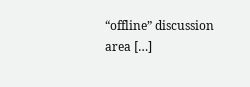“offline” discussion area […]